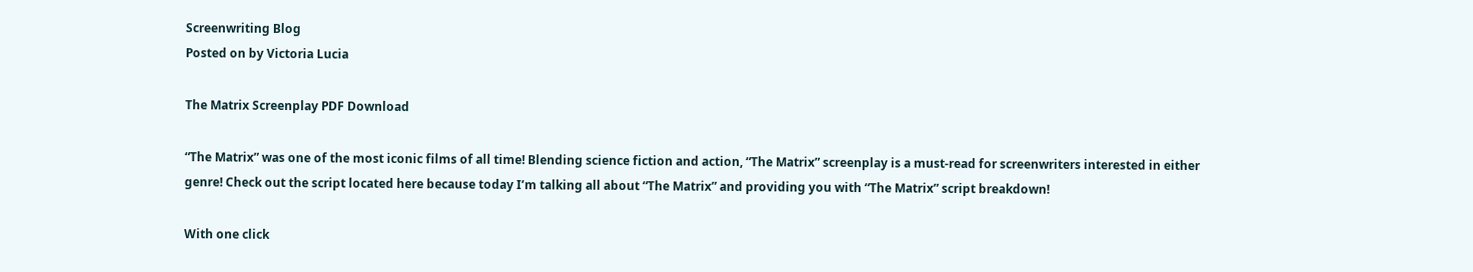Screenwriting Blog
Posted on by Victoria Lucia

The Matrix Screenplay PDF Download

“The Matrix” was one of the most iconic films of all time! Blending science fiction and action, “The Matrix” screenplay is a must-read for screenwriters interested in either genre! Check out the script located here because today I’m talking all about “The Matrix” and providing you with “The Matrix” script breakdown!

With one click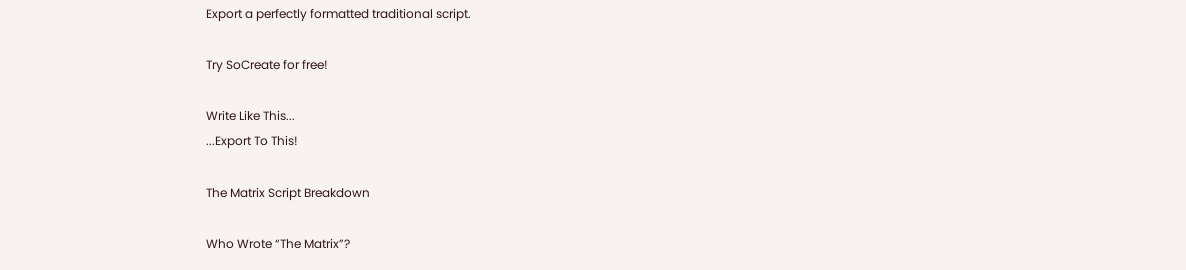Export a perfectly formatted traditional script.

Try SoCreate for free!

Write Like This...
...Export To This!

The Matrix Script Breakdown

Who Wrote “The Matrix”?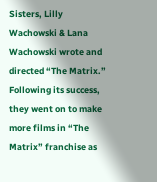Sisters, Lilly Wachowski & Lana Wachowski wrote and directed “The Matrix.” Following its success, they went on to make more films in “The Matrix” franchise as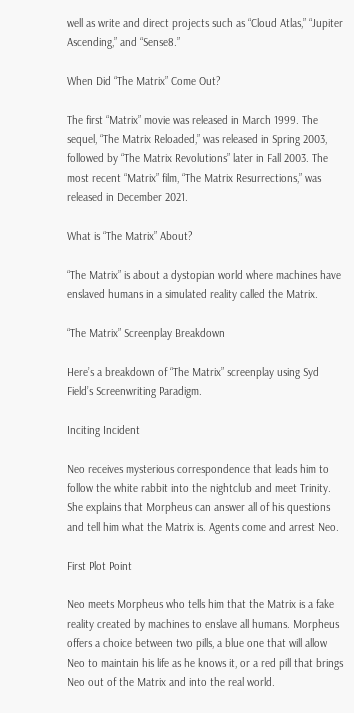well as write and direct projects such as “Cloud Atlas,” “Jupiter Ascending,” and “Sense8.”

When Did “The Matrix” Come Out?

The first “Matrix” movie was released in March 1999. The sequel, “The Matrix Reloaded,” was released in Spring 2003, followed by “The Matrix Revolutions” later in Fall 2003. The most recent “Matrix” film, “The Matrix Resurrections,” was released in December 2021.

What is “The Matrix” About?

“The Matrix” is about a dystopian world where machines have enslaved humans in a simulated reality called the Matrix.

“The Matrix” Screenplay Breakdown

Here’s a breakdown of “The Matrix” screenplay using Syd Field’s Screenwriting Paradigm.

Inciting Incident

Neo receives mysterious correspondence that leads him to follow the white rabbit into the nightclub and meet Trinity. She explains that Morpheus can answer all of his questions and tell him what the Matrix is. Agents come and arrest Neo.

First Plot Point

Neo meets Morpheus who tells him that the Matrix is a fake reality created by machines to enslave all humans. Morpheus offers a choice between two pills, a blue one that will allow Neo to maintain his life as he knows it, or a red pill that brings Neo out of the Matrix and into the real world.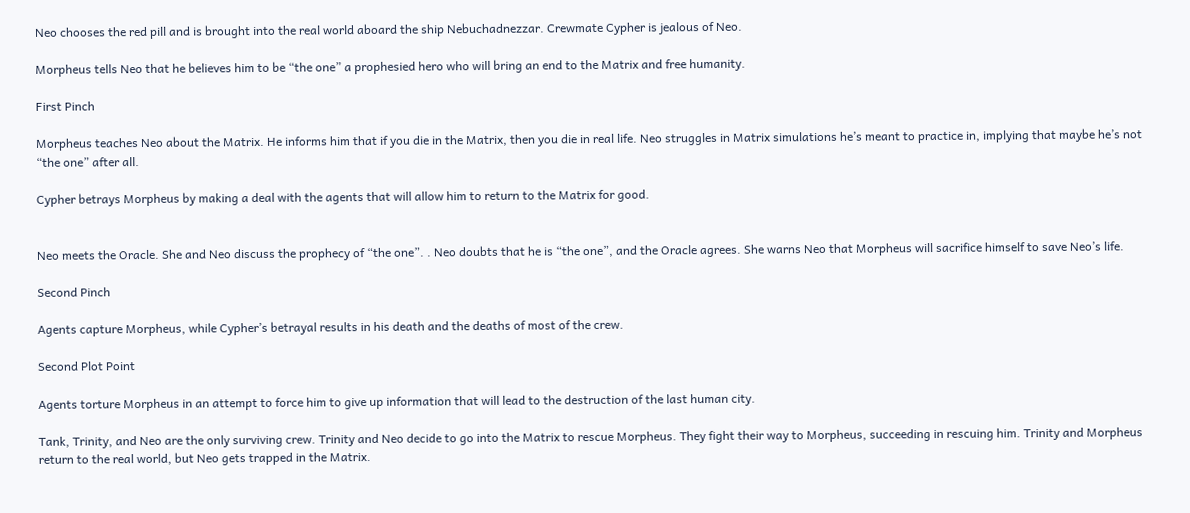Neo chooses the red pill and is brought into the real world aboard the ship Nebuchadnezzar. Crewmate Cypher is jealous of Neo.

Morpheus tells Neo that he believes him to be “the one” a prophesied hero who will bring an end to the Matrix and free humanity.

First Pinch

Morpheus teaches Neo about the Matrix. He informs him that if you die in the Matrix, then you die in real life. Neo struggles in Matrix simulations he’s meant to practice in, implying that maybe he’s not “the one” after all.

Cypher betrays Morpheus by making a deal with the agents that will allow him to return to the Matrix for good.


Neo meets the Oracle. She and Neo discuss the prophecy of “the one”. . Neo doubts that he is “the one”, and the Oracle agrees. She warns Neo that Morpheus will sacrifice himself to save Neo’s life.

Second Pinch

Agents capture Morpheus, while Cypher’s betrayal results in his death and the deaths of most of the crew.

Second Plot Point

Agents torture Morpheus in an attempt to force him to give up information that will lead to the destruction of the last human city.

Tank, Trinity, and Neo are the only surviving crew. Trinity and Neo decide to go into the Matrix to rescue Morpheus. They fight their way to Morpheus, succeeding in rescuing him. Trinity and Morpheus return to the real world, but Neo gets trapped in the Matrix.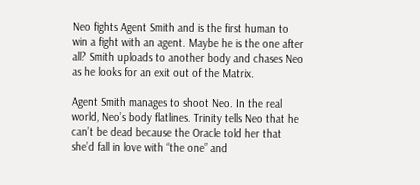Neo fights Agent Smith and is the first human to win a fight with an agent. Maybe he is the one after all? Smith uploads to another body and chases Neo as he looks for an exit out of the Matrix.

Agent Smith manages to shoot Neo. In the real world, Neo’s body flatlines. Trinity tells Neo that he can’t be dead because the Oracle told her that she’d fall in love with “the one” and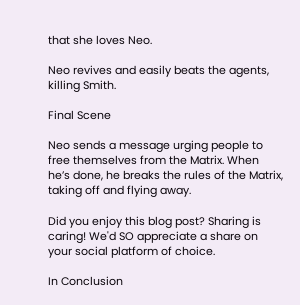that she loves Neo.

Neo revives and easily beats the agents, killing Smith.

Final Scene

Neo sends a message urging people to free themselves from the Matrix. When he’s done, he breaks the rules of the Matrix, taking off and flying away.

Did you enjoy this blog post? Sharing is caring! We'd SO appreciate a share on your social platform of choice.

In Conclusion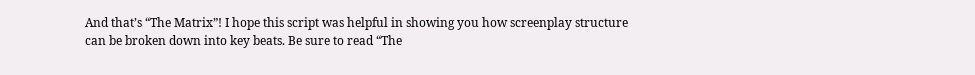And that’s “The Matrix”! I hope this script was helpful in showing you how screenplay structure can be broken down into key beats. Be sure to read “The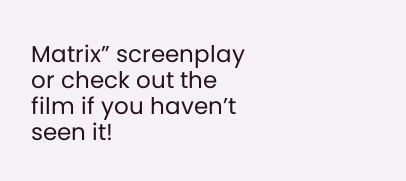Matrix” screenplay or check out the film if you haven’t seen it!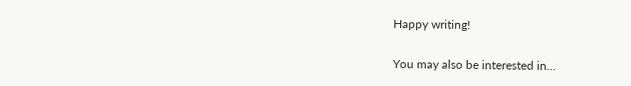Happy writing!

You may also be interested in...